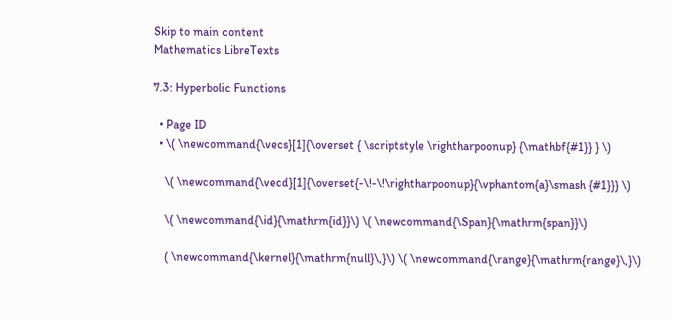Skip to main content
Mathematics LibreTexts

7.3: Hyperbolic Functions

  • Page ID
  • \( \newcommand{\vecs}[1]{\overset { \scriptstyle \rightharpoonup} {\mathbf{#1}} } \)

    \( \newcommand{\vecd}[1]{\overset{-\!-\!\rightharpoonup}{\vphantom{a}\smash {#1}}} \)

    \( \newcommand{\id}{\mathrm{id}}\) \( \newcommand{\Span}{\mathrm{span}}\)

    ( \newcommand{\kernel}{\mathrm{null}\,}\) \( \newcommand{\range}{\mathrm{range}\,}\)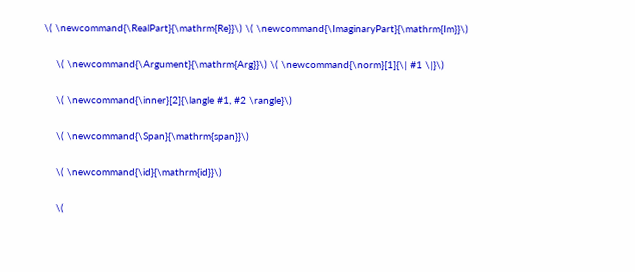\( \newcommand{\RealPart}{\mathrm{Re}}\) \( \newcommand{\ImaginaryPart}{\mathrm{Im}}\)

    \( \newcommand{\Argument}{\mathrm{Arg}}\) \( \newcommand{\norm}[1]{\| #1 \|}\)

    \( \newcommand{\inner}[2]{\langle #1, #2 \rangle}\)

    \( \newcommand{\Span}{\mathrm{span}}\)

    \( \newcommand{\id}{\mathrm{id}}\)

    \(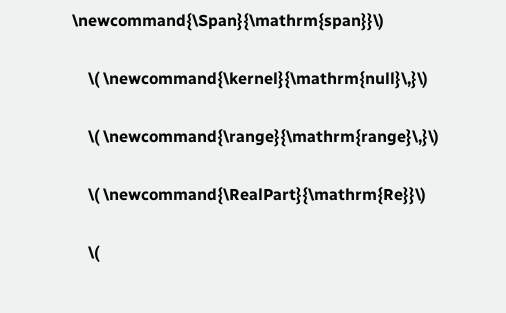\newcommand{\Span}{\mathrm{span}}\)

    \( \newcommand{\kernel}{\mathrm{null}\,}\)

    \( \newcommand{\range}{\mathrm{range}\,}\)

    \( \newcommand{\RealPart}{\mathrm{Re}}\)

    \(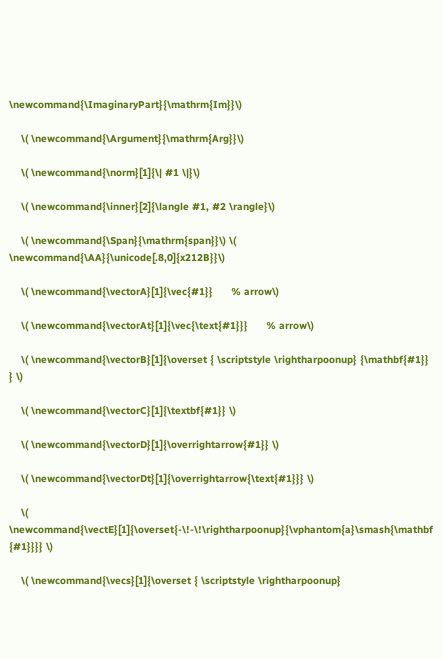\newcommand{\ImaginaryPart}{\mathrm{Im}}\)

    \( \newcommand{\Argument}{\mathrm{Arg}}\)

    \( \newcommand{\norm}[1]{\| #1 \|}\)

    \( \newcommand{\inner}[2]{\langle #1, #2 \rangle}\)

    \( \newcommand{\Span}{\mathrm{span}}\) \( \newcommand{\AA}{\unicode[.8,0]{x212B}}\)

    \( \newcommand{\vectorA}[1]{\vec{#1}}      % arrow\)

    \( \newcommand{\vectorAt}[1]{\vec{\text{#1}}}      % arrow\)

    \( \newcommand{\vectorB}[1]{\overset { \scriptstyle \rightharpoonup} {\mathbf{#1}} } \)

    \( \newcommand{\vectorC}[1]{\textbf{#1}} \)

    \( \newcommand{\vectorD}[1]{\overrightarrow{#1}} \)

    \( \newcommand{\vectorDt}[1]{\overrightarrow{\text{#1}}} \)

    \( \newcommand{\vectE}[1]{\overset{-\!-\!\rightharpoonup}{\vphantom{a}\smash{\mathbf {#1}}}} \)

    \( \newcommand{\vecs}[1]{\overset { \scriptstyle \rightharpoonup}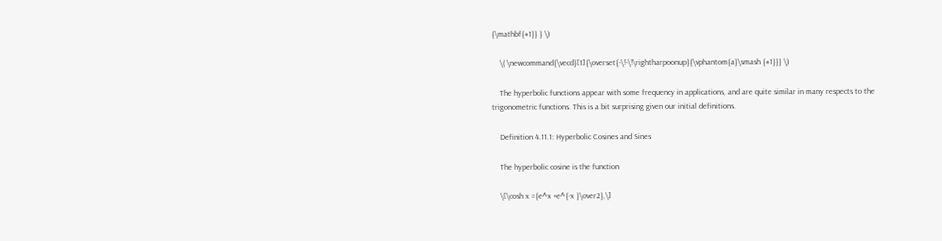{\mathbf{#1}} } \)

    \( \newcommand{\vecd}[1]{\overset{-\!-\!\rightharpoonup}{\vphantom{a}\smash {#1}}} \)

    The hyperbolic functions appear with some frequency in applications, and are quite similar in many respects to the trigonometric functions. This is a bit surprising given our initial definitions.

    Definition 4.11.1: Hyperbolic Cosines and Sines

    The hyperbolic cosine is the function

    \[\cosh x ={e^x +e^{-x }\over2},\]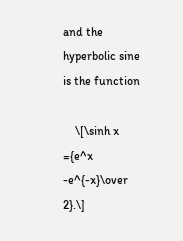and the hyperbolic sine is the function

    \[\sinh x ={e^x -e^{-x}\over 2}.\]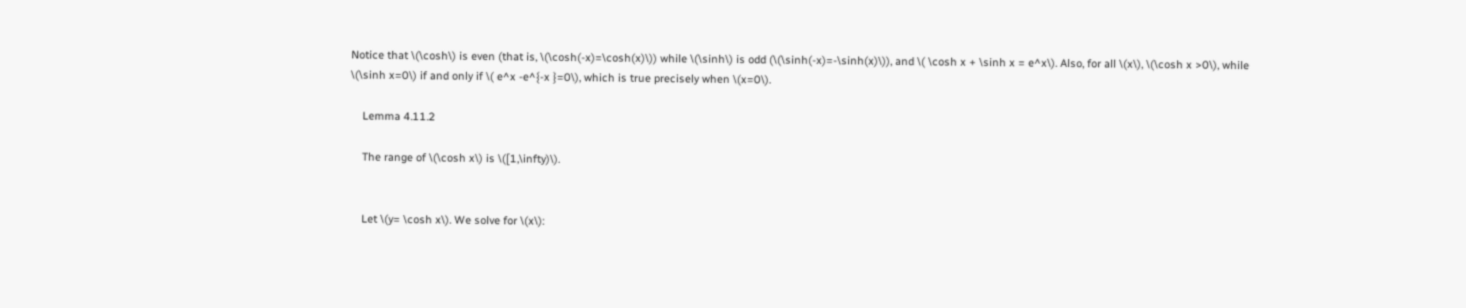Notice that \(\cosh\) is even (that is, \(\cosh(-x)=\cosh(x)\)) while \(\sinh\) is odd (\(\sinh(-x)=-\sinh(x)\)), and \( \cosh x + \sinh x = e^x\). Also, for all \(x\), \(\cosh x >0\), while \(\sinh x=0\) if and only if \( e^x -e^{-x }=0\), which is true precisely when \(x=0\).

    Lemma 4.11.2

    The range of \(\cosh x\) is \([1,\infty)\).


    Let \(y= \cosh x\). We solve for \(x\):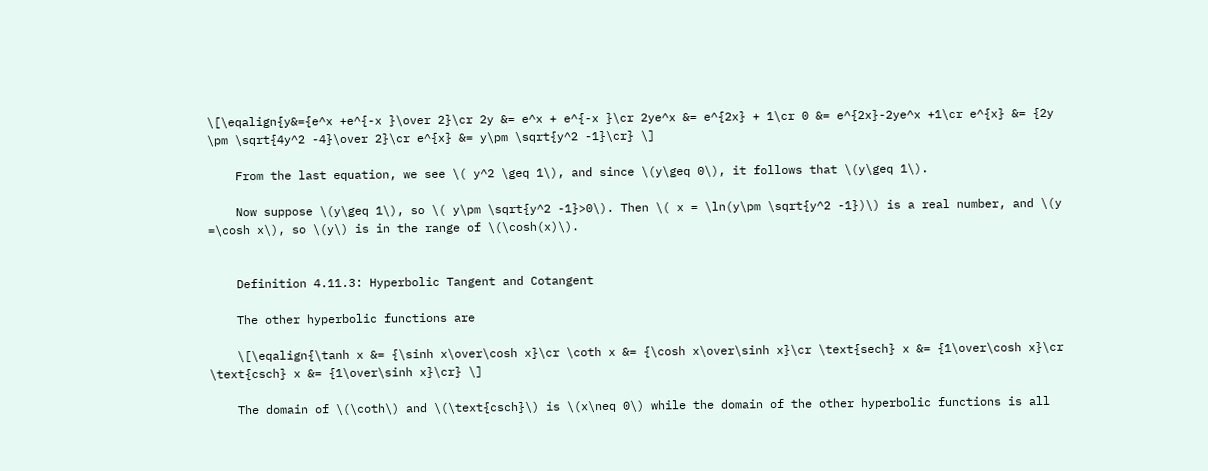\[\eqalign{y&={e^x +e^{-x }\over 2}\cr 2y &= e^x + e^{-x }\cr 2ye^x &= e^{2x} + 1\cr 0 &= e^{2x}-2ye^x +1\cr e^{x} &= {2y \pm \sqrt{4y^2 -4}\over 2}\cr e^{x} &= y\pm \sqrt{y^2 -1}\cr} \]

    From the last equation, we see \( y^2 \geq 1\), and since \(y\geq 0\), it follows that \(y\geq 1\).

    Now suppose \(y\geq 1\), so \( y\pm \sqrt{y^2 -1}>0\). Then \( x = \ln(y\pm \sqrt{y^2 -1})\) is a real number, and \(y =\cosh x\), so \(y\) is in the range of \(\cosh(x)\).


    Definition 4.11.3: Hyperbolic Tangent and Cotangent

    The other hyperbolic functions are

    \[\eqalign{\tanh x &= {\sinh x\over\cosh x}\cr \coth x &= {\cosh x\over\sinh x}\cr \text{sech} x &= {1\over\cosh x}\cr \text{csch} x &= {1\over\sinh x}\cr} \]

    The domain of \(\coth\) and \(\text{csch}\) is \(x\neq 0\) while the domain of the other hyperbolic functions is all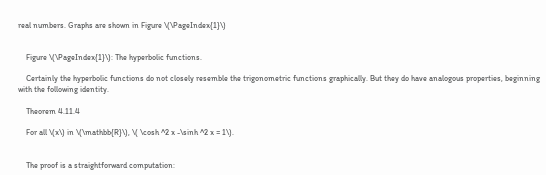real numbers. Graphs are shown in Figure \(\PageIndex{1}\)


    Figure \(\PageIndex{1}\): The hyperbolic functions.

    Certainly the hyperbolic functions do not closely resemble the trigonometric functions graphically. But they do have analogous properties, beginning with the following identity.

    Theorem 4.11.4

    For all \(x\) in \(\mathbb{R}\), \( \cosh ^2 x -\sinh ^2 x = 1\).


    The proof is a straightforward computation: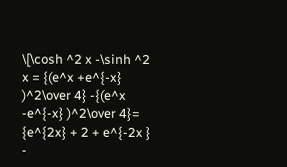\[\cosh ^2 x -\sinh ^2 x = {(e^x +e^{-x} )^2\over 4} -{(e^x -e^{-x} )^2\over 4}= {e^{2x} + 2 + e^{-2x } -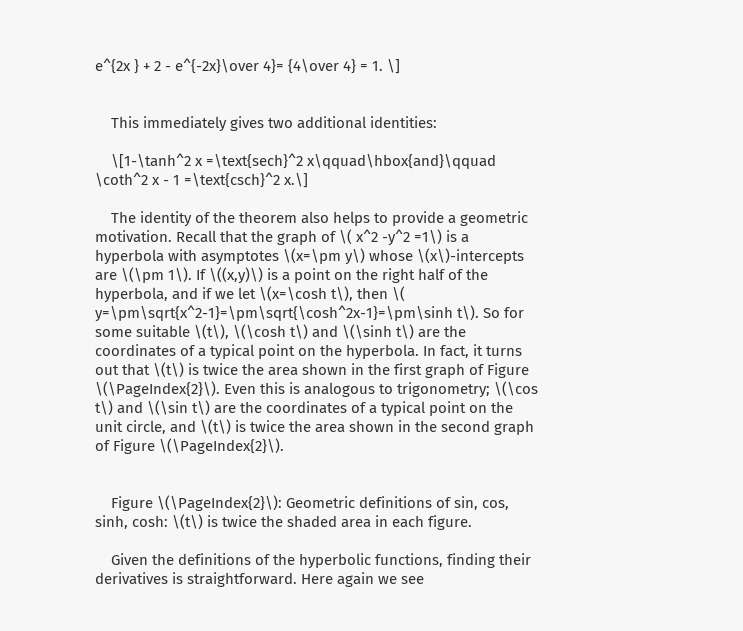e^{2x } + 2 - e^{-2x}\over 4}= {4\over 4} = 1. \]


    This immediately gives two additional identities:

    \[1-\tanh^2 x =\text{sech}^2 x\qquad\hbox{and}\qquad \coth^2 x - 1 =\text{csch}^2 x.\]

    The identity of the theorem also helps to provide a geometric motivation. Recall that the graph of \( x^2 -y^2 =1\) is a hyperbola with asymptotes \(x=\pm y\) whose \(x\)-intercepts are \(\pm 1\). If \((x,y)\) is a point on the right half of the hyperbola, and if we let \(x=\cosh t\), then \( y=\pm\sqrt{x^2-1}=\pm\sqrt{\cosh^2x-1}=\pm\sinh t\). So for some suitable \(t\), \(\cosh t\) and \(\sinh t\) are the coordinates of a typical point on the hyperbola. In fact, it turns out that \(t\) is twice the area shown in the first graph of Figure \(\PageIndex{2}\). Even this is analogous to trigonometry; \(\cos t\) and \(\sin t\) are the coordinates of a typical point on the unit circle, and \(t\) is twice the area shown in the second graph of Figure \(\PageIndex{2}\).


    Figure \(\PageIndex{2}\): Geometric definitions of sin, cos, sinh, cosh: \(t\) is twice the shaded area in each figure.

    Given the definitions of the hyperbolic functions, finding their derivatives is straightforward. Here again we see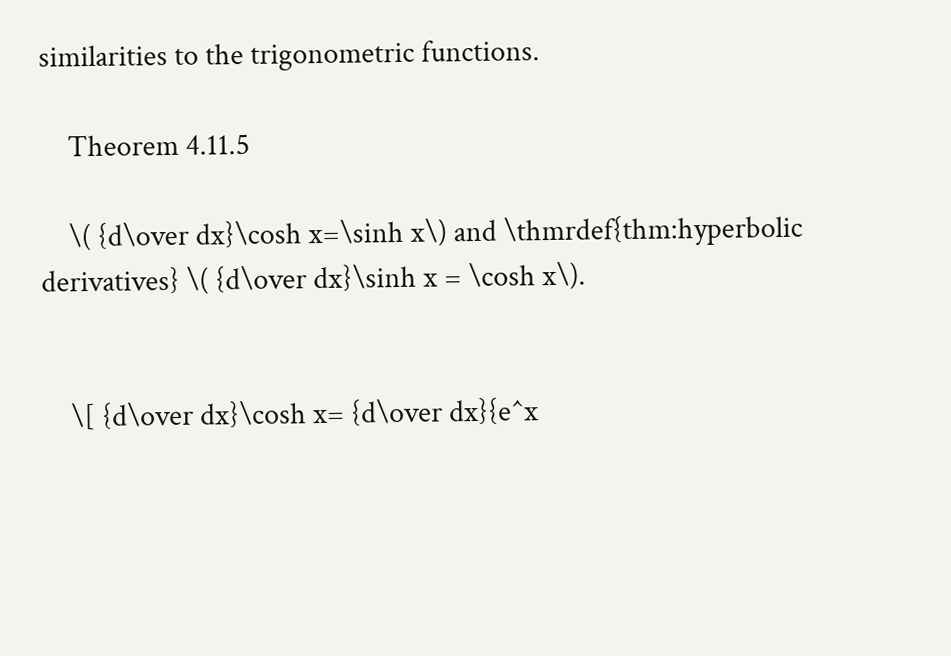similarities to the trigonometric functions.

    Theorem 4.11.5

    \( {d\over dx}\cosh x=\sinh x\) and \thmrdef{thm:hyperbolic derivatives} \( {d\over dx}\sinh x = \cosh x\).


    \[ {d\over dx}\cosh x= {d\over dx}{e^x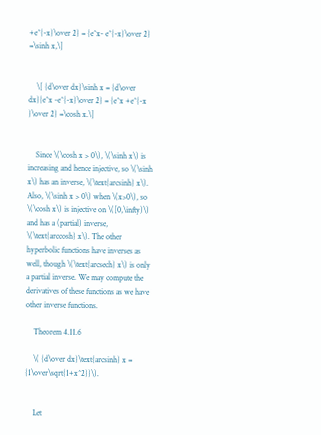+e^{-x}\over 2} = {e^x- e^{-x}\over 2} =\sinh x,\]


    \[ {d\over dx}\sinh x = {d\over dx}{e^x -e^{-x}\over 2} = {e^x +e^{-x }\over 2} =\cosh x.\]


    Since \(\cosh x > 0\), \(\sinh x\) is increasing and hence injective, so \(\sinh x\) has an inverse, \(\text{arcsinh} x\). Also, \(\sinh x > 0\) when \(x>0\), so \(\cosh x\) is injective on \([0,\infty)\) and has a (partial) inverse, \(\text{arccosh} x\). The other hyperbolic functions have inverses as well, though \(\text{arcsech} x\) is only a partial inverse. We may compute the derivatives of these functions as we have other inverse functions.

    Theorem 4.11.6

    \( {d\over dx}\text{arcsinh} x = {1\over\sqrt{1+x^2}}\).


    Let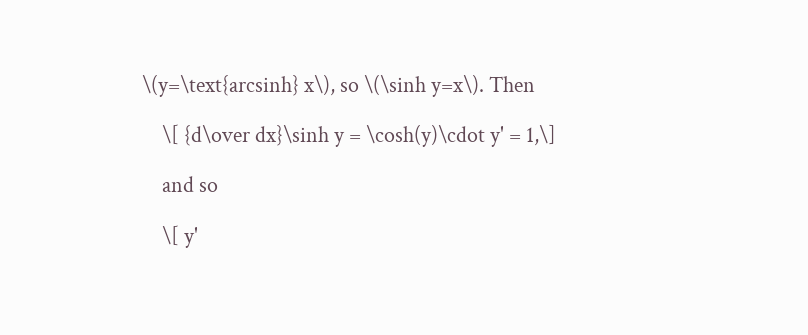\(y=\text{arcsinh} x\), so \(\sinh y=x\). Then

    \[ {d\over dx}\sinh y = \cosh(y)\cdot y' = 1,\]

    and so

    \[ y'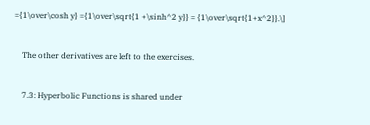={1\over\cosh y} ={1\over\sqrt{1 +\sinh^2 y}} = {1\over\sqrt{1+x^2}}.\]


    The other derivatives are left to the exercises.


    7.3: Hyperbolic Functions is shared under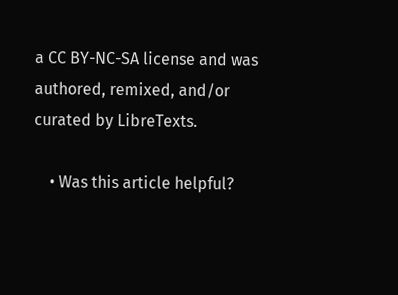a CC BY-NC-SA license and was authored, remixed, and/or curated by LibreTexts.

    • Was this article helpful?